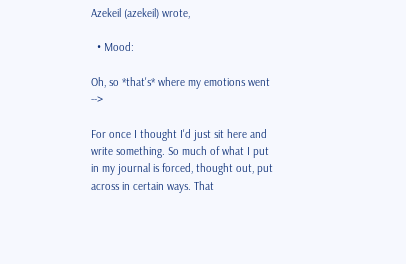Azekeil (azekeil) wrote,

  • Mood:

Oh, so *that's* where my emotions went -->

For once I thought I'd just sit here and write something. So much of what I put in my journal is forced, thought out, put across in certain ways. That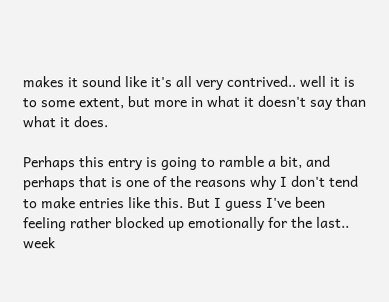makes it sound like it's all very contrived.. well it is to some extent, but more in what it doesn't say than what it does.

Perhaps this entry is going to ramble a bit, and perhaps that is one of the reasons why I don't tend to make entries like this. But I guess I've been feeling rather blocked up emotionally for the last.. week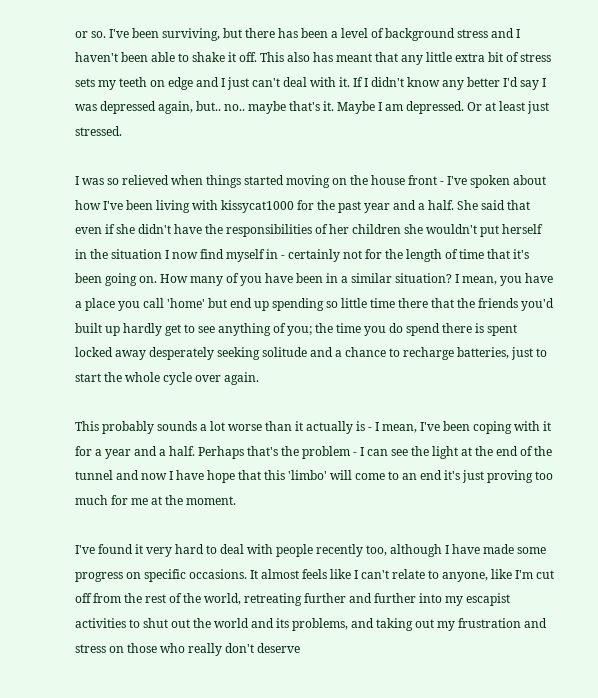or so. I've been surviving, but there has been a level of background stress and I haven't been able to shake it off. This also has meant that any little extra bit of stress sets my teeth on edge and I just can't deal with it. If I didn't know any better I'd say I was depressed again, but.. no.. maybe that's it. Maybe I am depressed. Or at least just stressed.

I was so relieved when things started moving on the house front - I've spoken about how I've been living with kissycat1000 for the past year and a half. She said that even if she didn't have the responsibilities of her children she wouldn't put herself in the situation I now find myself in - certainly not for the length of time that it's been going on. How many of you have been in a similar situation? I mean, you have a place you call 'home' but end up spending so little time there that the friends you'd built up hardly get to see anything of you; the time you do spend there is spent locked away desperately seeking solitude and a chance to recharge batteries, just to start the whole cycle over again.

This probably sounds a lot worse than it actually is - I mean, I've been coping with it for a year and a half. Perhaps that's the problem - I can see the light at the end of the tunnel and now I have hope that this 'limbo' will come to an end it's just proving too much for me at the moment.

I've found it very hard to deal with people recently too, although I have made some progress on specific occasions. It almost feels like I can't relate to anyone, like I'm cut off from the rest of the world, retreating further and further into my escapist activities to shut out the world and its problems, and taking out my frustration and stress on those who really don't deserve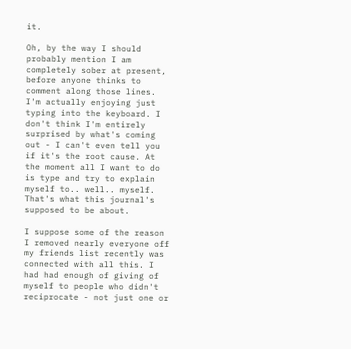it.

Oh, by the way I should probably mention I am completely sober at present, before anyone thinks to comment along those lines. I'm actually enjoying just typing into the keyboard. I don't think I'm entirely surprised by what's coming out - I can't even tell you if it's the root cause. At the moment all I want to do is type and try to explain myself to.. well.. myself. That's what this journal's supposed to be about.

I suppose some of the reason I removed nearly everyone off my friends list recently was connected with all this. I had had enough of giving of myself to people who didn't reciprocate - not just one or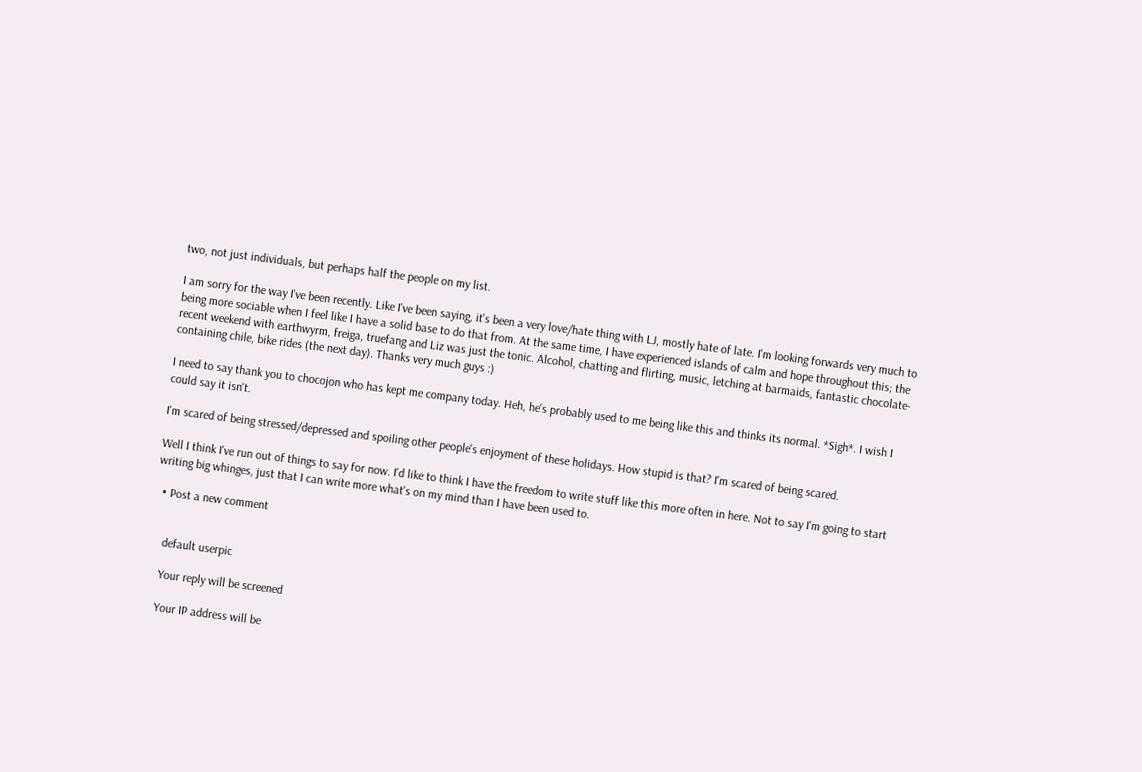two, not just individuals, but perhaps half the people on my list.

I am sorry for the way I've been recently. Like I've been saying, it's been a very love/hate thing with LJ, mostly hate of late. I'm looking forwards very much to being more sociable when I feel like I have a solid base to do that from. At the same time, I have experienced islands of calm and hope throughout this; the recent weekend with earthwyrm, freiga, truefang and Liz was just the tonic. Alcohol, chatting and flirting, music, letching at barmaids, fantastic chocolate-containing chile, bike rides (the next day). Thanks very much guys :)

I need to say thank you to chocojon who has kept me company today. Heh, he's probably used to me being like this and thinks its normal. *Sigh*. I wish I could say it isn't.

I'm scared of being stressed/depressed and spoiling other people's enjoyment of these holidays. How stupid is that? I'm scared of being scared.

Well I think I've run out of things to say for now. I'd like to think I have the freedom to write stuff like this more often in here. Not to say I'm going to start writing big whinges, just that I can write more what's on my mind than I have been used to.

  • Post a new comment


    default userpic

    Your reply will be screened

    Your IP address will be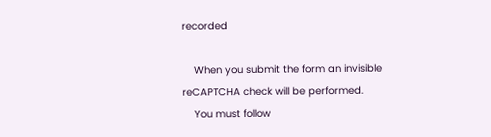recorded

    When you submit the form an invisible reCAPTCHA check will be performed.
    You must follow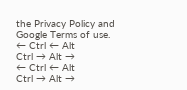the Privacy Policy and Google Terms of use.
← Ctrl ← Alt
Ctrl → Alt →
← Ctrl ← Alt
Ctrl → Alt →